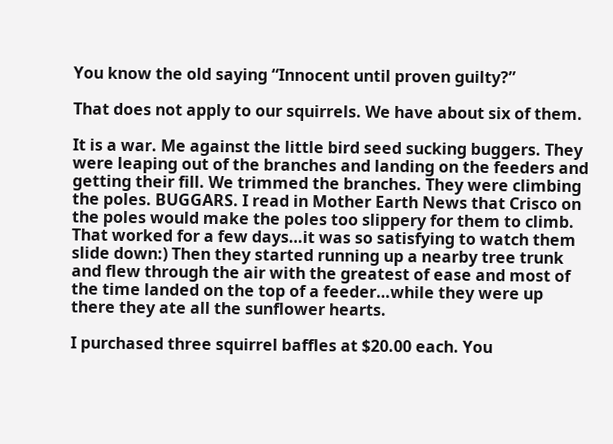You know the old saying “Innocent until proven guilty?”

That does not apply to our squirrels. We have about six of them.

It is a war. Me against the little bird seed sucking buggers. They were leaping out of the branches and landing on the feeders and getting their fill. We trimmed the branches. They were climbing the poles. BUGGARS. I read in Mother Earth News that Crisco on the poles would make the poles too slippery for them to climb. That worked for a few days…it was so satisfying to watch them slide down:) Then they started running up a nearby tree trunk and flew through the air with the greatest of ease and most of the time landed on the top of a feeder…while they were up there they ate all the sunflower hearts.

I purchased three squirrel baffles at $20.00 each. You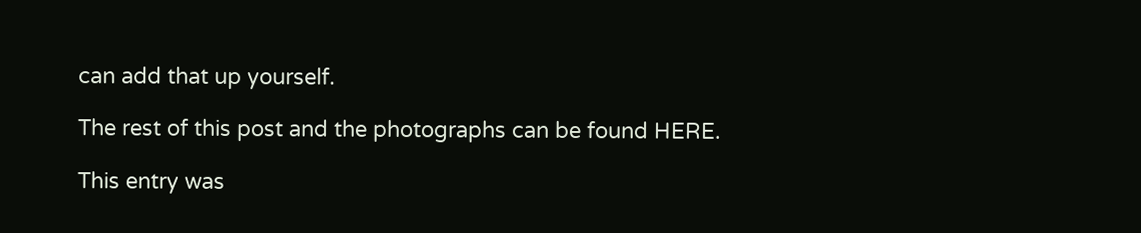can add that up yourself.

The rest of this post and the photographs can be found HERE.

This entry was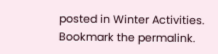posted in Winter Activities. Bookmark the permalink.